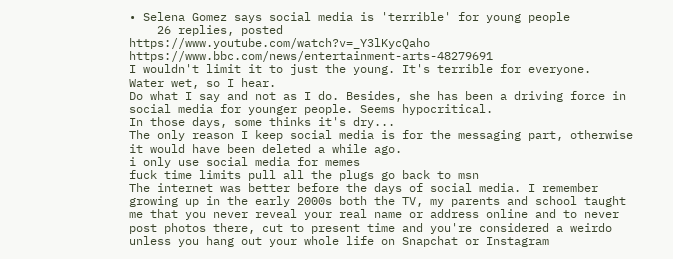• Selena Gomez says social media is 'terrible' for young people
    26 replies, posted
https://www.youtube.com/watch?v=_Y3lKycQaho https://www.bbc.com/news/entertainment-arts-48279691
I wouldn't limit it to just the young. It's terrible for everyone.
Water wet, so I hear.
Do what I say and not as I do. Besides, she has been a driving force in social media for younger people. Seems hypocritical.
In those days, some thinks it's dry...
The only reason I keep social media is for the messaging part, otherwise it would have been deleted a while ago.
i only use social media for memes
fuck time limits pull all the plugs go back to msn
The internet was better before the days of social media. I remember growing up in the early 2000s both the TV, my parents and school taught me that you never reveal your real name or address online and to never post photos there, cut to present time and you're considered a weirdo unless you hang out your whole life on Snapchat or Instagram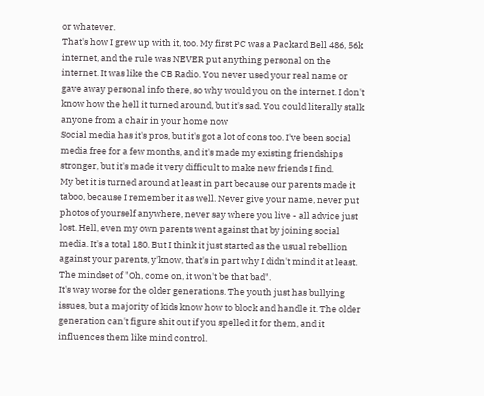or whatever.
That's how I grew up with it, too. My first PC was a Packard Bell 486, 56k internet, and the rule was NEVER put anything personal on the internet. It was like the CB Radio. You never used your real name or gave away personal info there, so why would you on the internet. I don't know how the hell it turned around, but it's sad. You could literally stalk anyone from a chair in your home now
Social media has it's pros, but it's got a lot of cons too. I've been social media free for a few months, and it's made my existing friendships stronger, but it's made it very difficult to make new friends I find.
My bet it is turned around at least in part because our parents made it taboo, because I remember it as well. Never give your name, never put photos of yourself anywhere, never say where you live - all advice just lost. Hell, even my own parents went against that by joining social media. It's a total 180. But I think it just started as the usual rebellion against your parents, y'know, that's in part why I didn't mind it at least. The mindset of "Oh, come on, it won't be that bad".
It's way worse for the older generations. The youth just has bullying issues, but a majority of kids know how to block and handle it. The older generation can't figure shit out if you spelled it for them, and it influences them like mind control.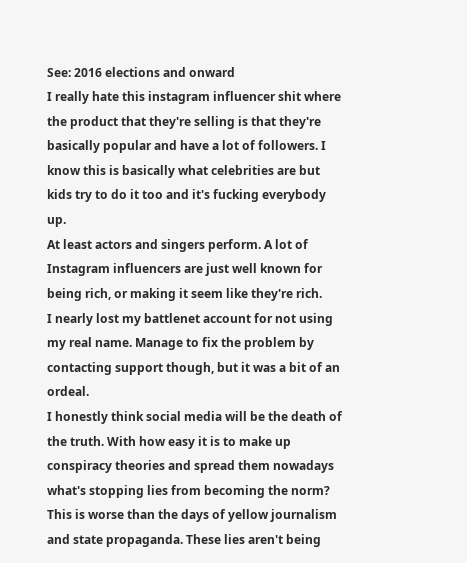See: 2016 elections and onward
I really hate this instagram influencer shit where the product that they're selling is that they're basically popular and have a lot of followers. I know this is basically what celebrities are but kids try to do it too and it's fucking everybody up.
At least actors and singers perform. A lot of Instagram influencers are just well known for being rich, or making it seem like they're rich.
I nearly lost my battlenet account for not using my real name. Manage to fix the problem by contacting support though, but it was a bit of an ordeal.
I honestly think social media will be the death of the truth. With how easy it is to make up conspiracy theories and spread them nowadays what's stopping lies from becoming the norm? This is worse than the days of yellow journalism and state propaganda. These lies aren't being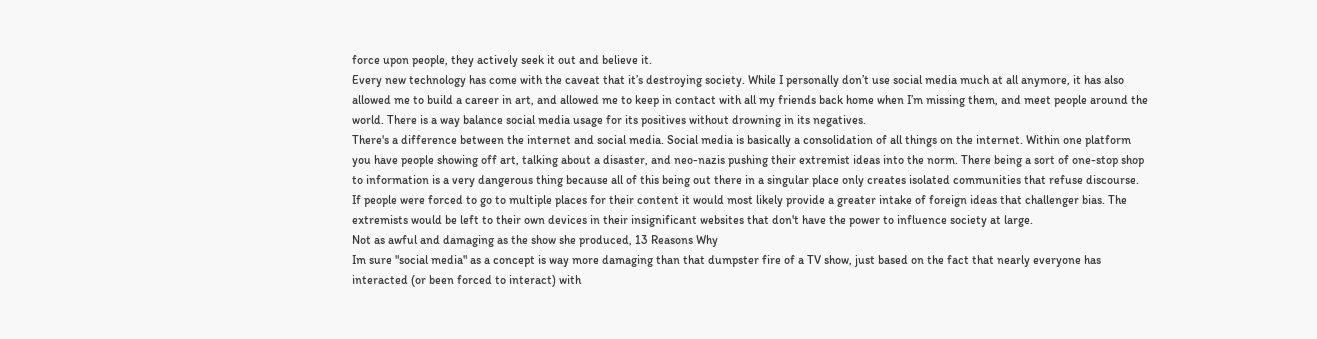force upon people, they actively seek it out and believe it.
Every new technology has come with the caveat that it’s destroying society. While I personally don’t use social media much at all anymore, it has also allowed me to build a career in art, and allowed me to keep in contact with all my friends back home when I’m missing them, and meet people around the world. There is a way balance social media usage for its positives without drowning in its negatives.
There's a difference between the internet and social media. Social media is basically a consolidation of all things on the internet. Within one platform you have people showing off art, talking about a disaster, and neo-nazis pushing their extremist ideas into the norm. There being a sort of one-stop shop to information is a very dangerous thing because all of this being out there in a singular place only creates isolated communities that refuse discourse. If people were forced to go to multiple places for their content it would most likely provide a greater intake of foreign ideas that challenger bias. The extremists would be left to their own devices in their insignificant websites that don't have the power to influence society at large.
Not as awful and damaging as the show she produced, 13 Reasons Why
Im sure "social media" as a concept is way more damaging than that dumpster fire of a TV show, just based on the fact that nearly everyone has interacted (or been forced to interact) with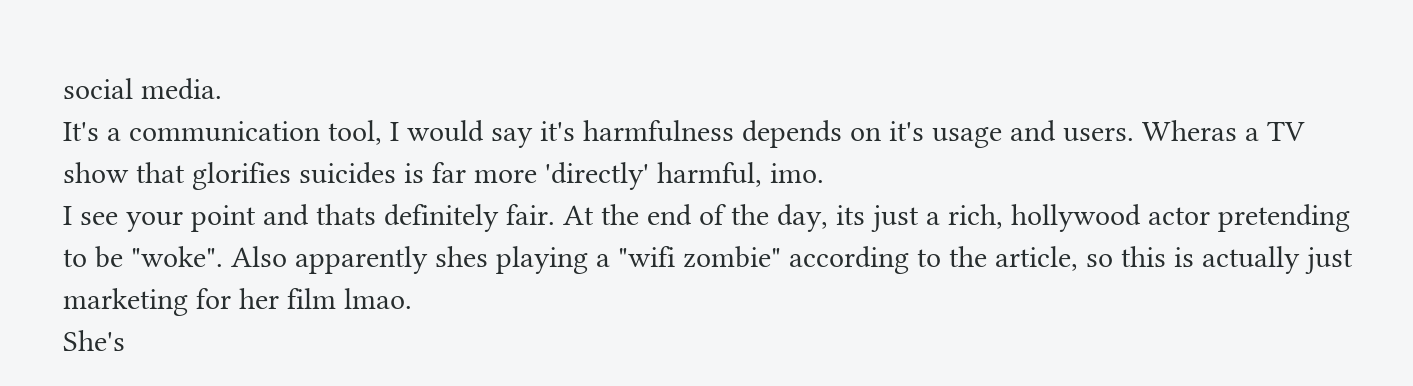social media.
It's a communication tool, I would say it's harmfulness depends on it's usage and users. Wheras a TV show that glorifies suicides is far more 'directly' harmful, imo.
I see your point and thats definitely fair. At the end of the day, its just a rich, hollywood actor pretending to be "woke". Also apparently shes playing a "wifi zombie" according to the article, so this is actually just marketing for her film lmao.
She's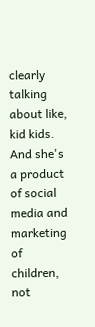clearly talking about like, kid kids. And she's a product of social media and marketing of children, not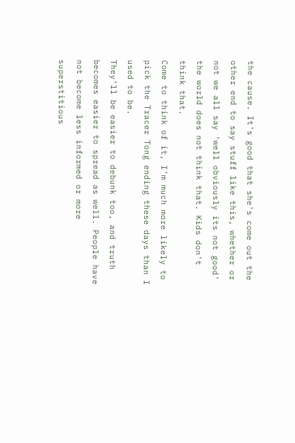the cause. It's good that she's come out the other end to say stuff like this, whether or not we all say 'well obviously its not good' the world does not think that. Kids don't think that.
Come to think of it, I'm much more likely to pick the Tracer Tong ending these days than I used to be.
They'll be easier to debunk too, and truth becomes easier to spread as well. People have not become less informed or more superstitious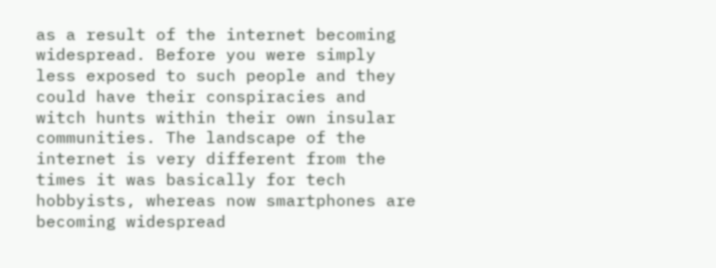as a result of the internet becoming widespread. Before you were simply less exposed to such people and they could have their conspiracies and witch hunts within their own insular communities. The landscape of the internet is very different from the times it was basically for tech hobbyists, whereas now smartphones are becoming widespread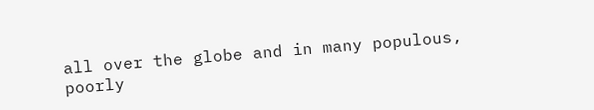all over the globe and in many populous, poorly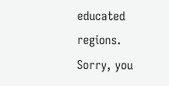educated regions.
Sorry, you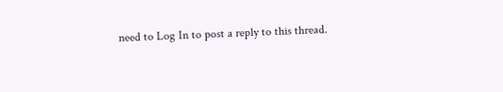need to Log In to post a reply to this thread.